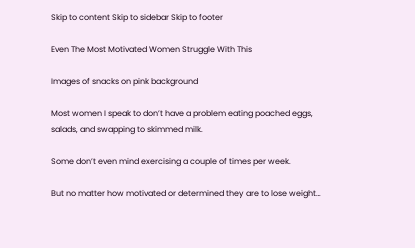Skip to content Skip to sidebar Skip to footer

Even The Most Motivated Women Struggle With This

Images of snacks on pink background

Most women I speak to don’t have a problem eating poached eggs, salads, and swapping to skimmed milk.

Some don’t even mind exercising a couple of times per week.

But no matter how motivated or determined they are to lose weight…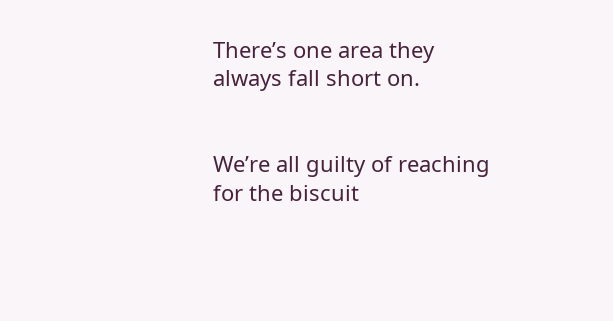There’s one area they always fall short on.


We’re all guilty of reaching for the biscuit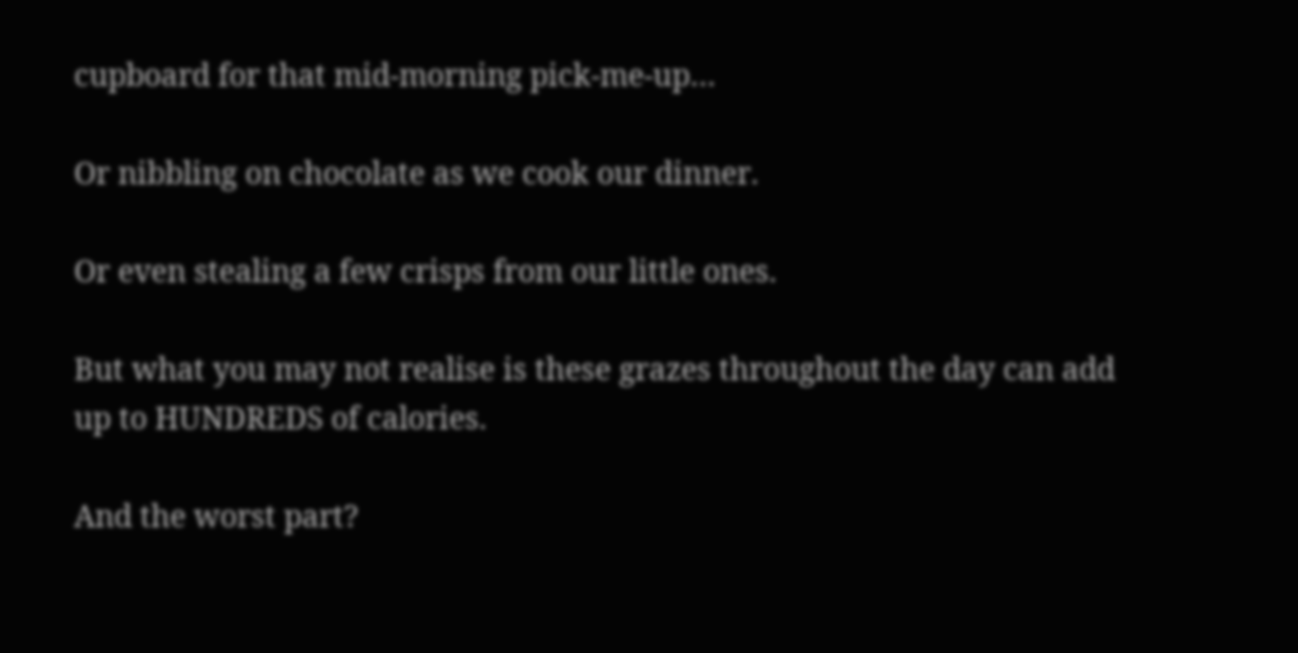cupboard for that mid-morning pick-me-up…

Or nibbling on chocolate as we cook our dinner.

Or even stealing a few crisps from our little ones.

But what you may not realise is these grazes throughout the day can add up to HUNDREDS of calories.

And the worst part?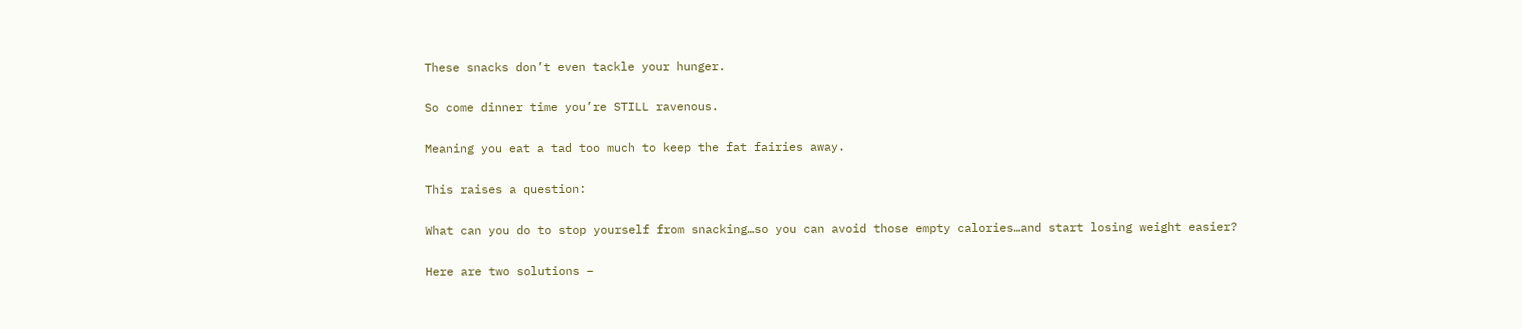These snacks don’t even tackle your hunger.

So come dinner time you’re STILL ravenous.

Meaning you eat a tad too much to keep the fat fairies away.

This raises a question:

What can you do to stop yourself from snacking…so you can avoid those empty calories…and start losing weight easier?

Here are two solutions –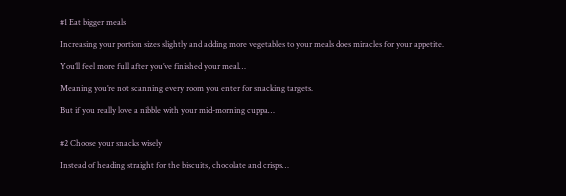#1 Eat bigger meals

Increasing your portion sizes slightly and adding more vegetables to your meals does miracles for your appetite.

You’ll feel more full after you’ve finished your meal…

Meaning you’re not scanning every room you enter for snacking targets.

But if you really love a nibble with your mid-morning cuppa…


#2 Choose your snacks wisely

Instead of heading straight for the biscuits, chocolate and crisps…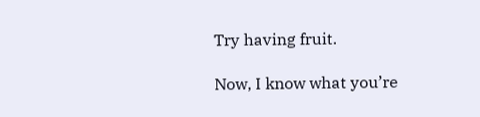Try having fruit.

Now, I know what you’re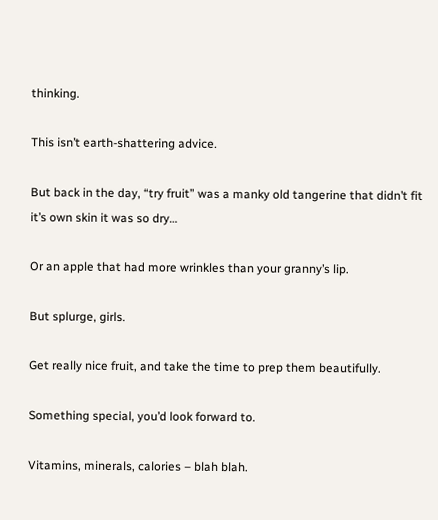thinking.

This isn’t earth-shattering advice.

But back in the day, “try fruit” was a manky old tangerine that didn’t fit it’s own skin it was so dry…

Or an apple that had more wrinkles than your granny’s lip.

But splurge, girls.

Get really nice fruit, and take the time to prep them beautifully.

Something special, you’d look forward to.

Vitamins, minerals, calories – blah blah.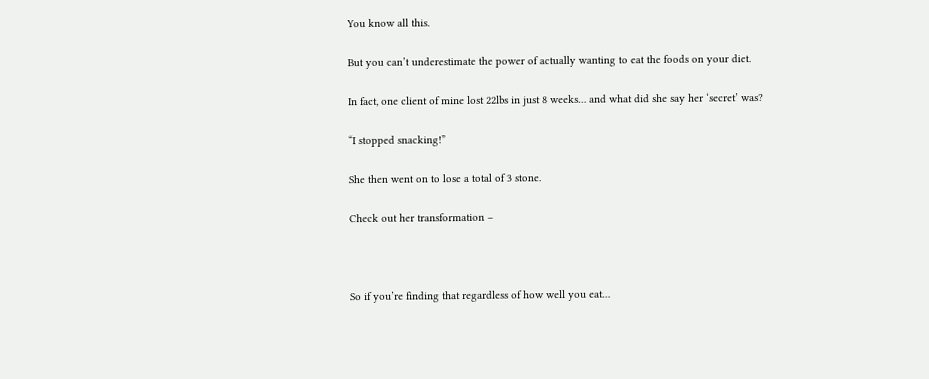You know all this.

But you can’t underestimate the power of actually wanting to eat the foods on your diet.

In fact, one client of mine lost 22lbs in just 8 weeks… and what did she say her ‘secret’ was?

“I stopped snacking!”

She then went on to lose a total of 3 stone.

Check out her transformation –



So if you’re finding that regardless of how well you eat…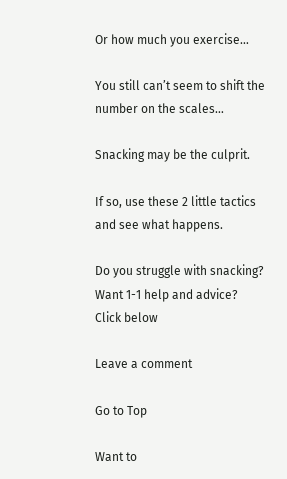Or how much you exercise…

You still can’t seem to shift the number on the scales…

Snacking may be the culprit.

If so, use these 2 little tactics and see what happens.

Do you struggle with snacking? Want 1-1 help and advice? Click below

Leave a comment

Go to Top

Want to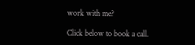work with me?

Click below to book a call.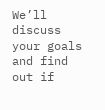We’ll discuss your goals and find out if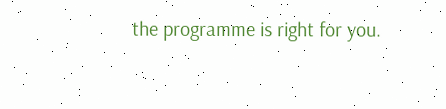the programme is right for you.